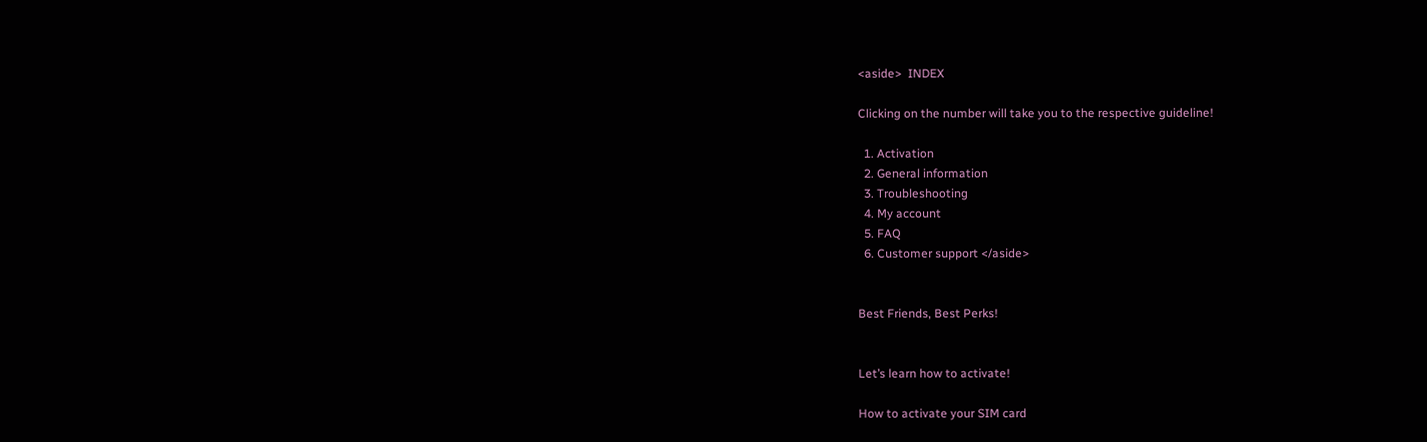<aside>  INDEX

Clicking on the number will take you to the respective guideline!

  1. Activation
  2. General information
  3. Troubleshooting
  4. My account
  5. FAQ
  6. Customer support </aside>


Best Friends, Best Perks!


Let’s learn how to activate!

How to activate your SIM card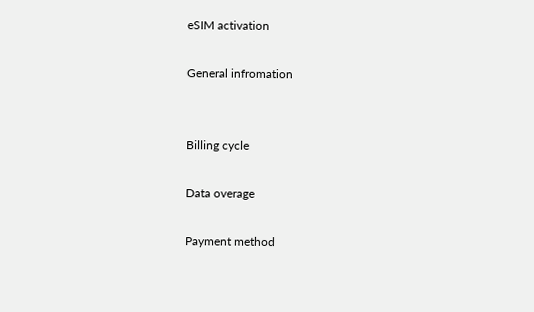eSIM activation

General infromation


Billing cycle

Data overage

Payment method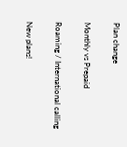Plan change

Monthly vs Prepaid

Roaming / International calling

New plans!